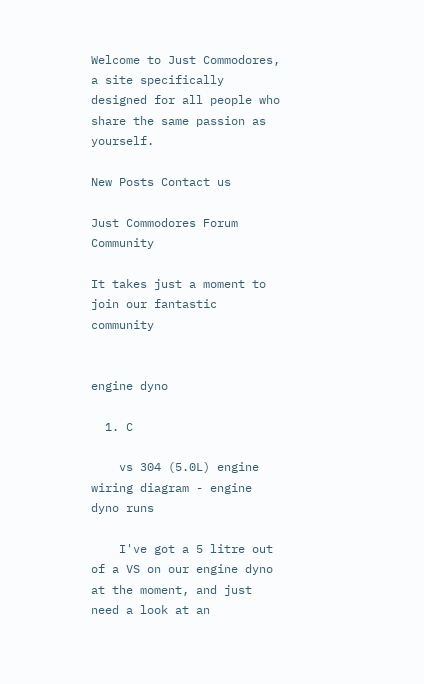Welcome to Just Commodores, a site specifically designed for all people who share the same passion as yourself.

New Posts Contact us

Just Commodores Forum Community

It takes just a moment to join our fantastic community


engine dyno

  1. C

    vs 304 (5.0L) engine wiring diagram - engine dyno runs

    I've got a 5 litre out of a VS on our engine dyno at the moment, and just need a look at an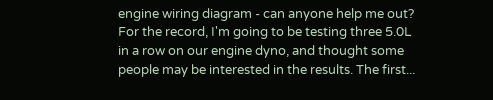engine wiring diagram - can anyone help me out? For the record, I'm going to be testing three 5.0L in a row on our engine dyno, and thought some people may be interested in the results. The first...